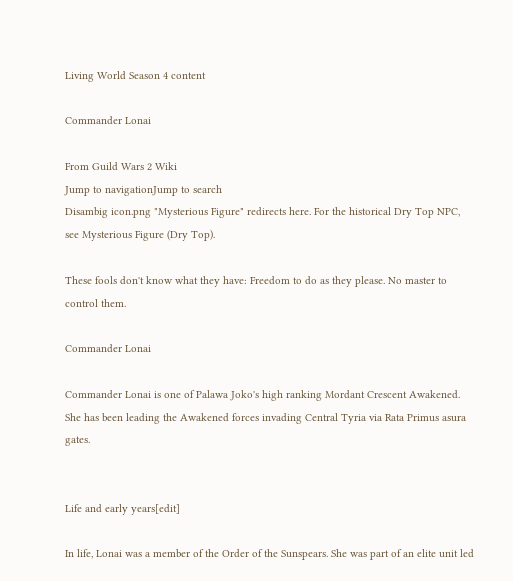Living World Season 4 content

Commander Lonai

From Guild Wars 2 Wiki
Jump to navigationJump to search
Disambig icon.png "Mysterious Figure" redirects here. For the historical Dry Top NPC, see Mysterious Figure (Dry Top).

These fools don't know what they have: Freedom to do as they please. No master to control them.

Commander Lonai

Commander Lonai is one of Palawa Joko's high ranking Mordant Crescent Awakened. She has been leading the Awakened forces invading Central Tyria via Rata Primus asura gates.


Life and early years[edit]

In life, Lonai was a member of the Order of the Sunspears. She was part of an elite unit led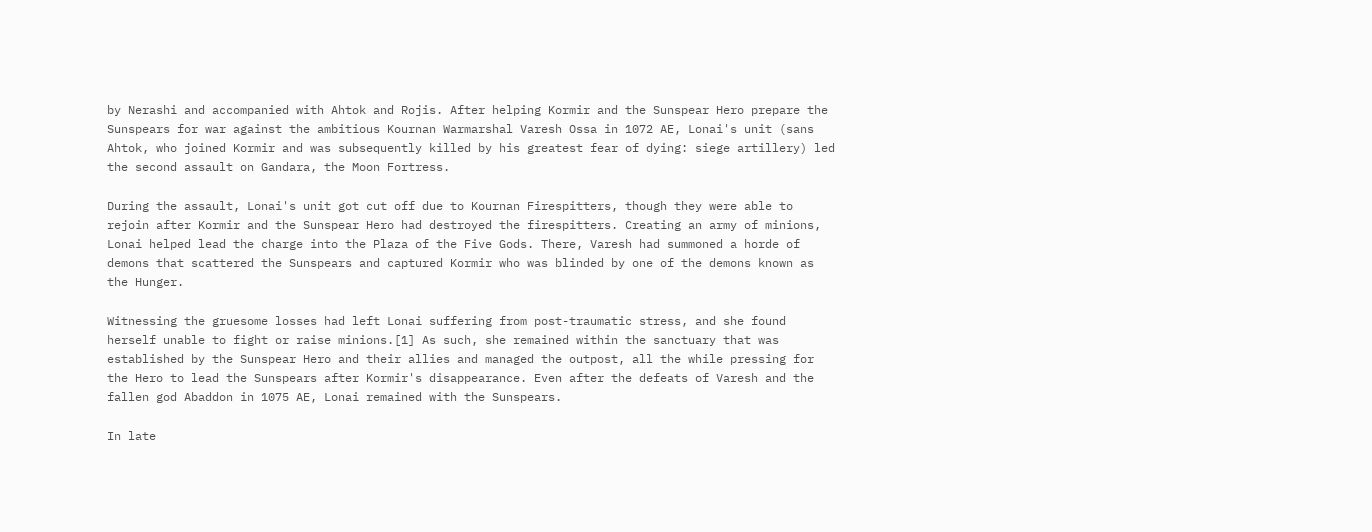by Nerashi and accompanied with Ahtok and Rojis. After helping Kormir and the Sunspear Hero prepare the Sunspears for war against the ambitious Kournan Warmarshal Varesh Ossa in 1072 AE, Lonai's unit (sans Ahtok, who joined Kormir and was subsequently killed by his greatest fear of dying: siege artillery) led the second assault on Gandara, the Moon Fortress.

During the assault, Lonai's unit got cut off due to Kournan Firespitters, though they were able to rejoin after Kormir and the Sunspear Hero had destroyed the firespitters. Creating an army of minions, Lonai helped lead the charge into the Plaza of the Five Gods. There, Varesh had summoned a horde of demons that scattered the Sunspears and captured Kormir who was blinded by one of the demons known as the Hunger.

Witnessing the gruesome losses had left Lonai suffering from post-traumatic stress, and she found herself unable to fight or raise minions.[1] As such, she remained within the sanctuary that was established by the Sunspear Hero and their allies and managed the outpost, all the while pressing for the Hero to lead the Sunspears after Kormir's disappearance. Even after the defeats of Varesh and the fallen god Abaddon in 1075 AE, Lonai remained with the Sunspears.

In late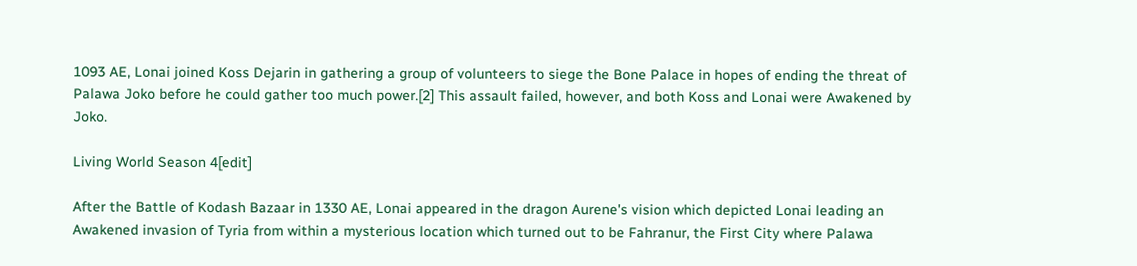1093 AE, Lonai joined Koss Dejarin in gathering a group of volunteers to siege the Bone Palace in hopes of ending the threat of Palawa Joko before he could gather too much power.[2] This assault failed, however, and both Koss and Lonai were Awakened by Joko.

Living World Season 4[edit]

After the Battle of Kodash Bazaar in 1330 AE, Lonai appeared in the dragon Aurene's vision which depicted Lonai leading an Awakened invasion of Tyria from within a mysterious location which turned out to be Fahranur, the First City where Palawa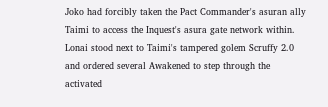Joko had forcibly taken the Pact Commander's asuran ally Taimi to access the Inquest's asura gate network within. Lonai stood next to Taimi's tampered golem Scruffy 2.0 and ordered several Awakened to step through the activated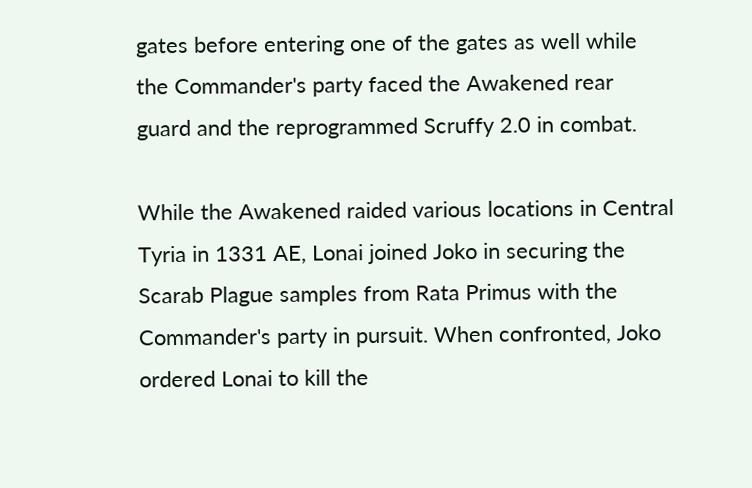gates before entering one of the gates as well while the Commander's party faced the Awakened rear guard and the reprogrammed Scruffy 2.0 in combat.

While the Awakened raided various locations in Central Tyria in 1331 AE, Lonai joined Joko in securing the Scarab Plague samples from Rata Primus with the Commander's party in pursuit. When confronted, Joko ordered Lonai to kill the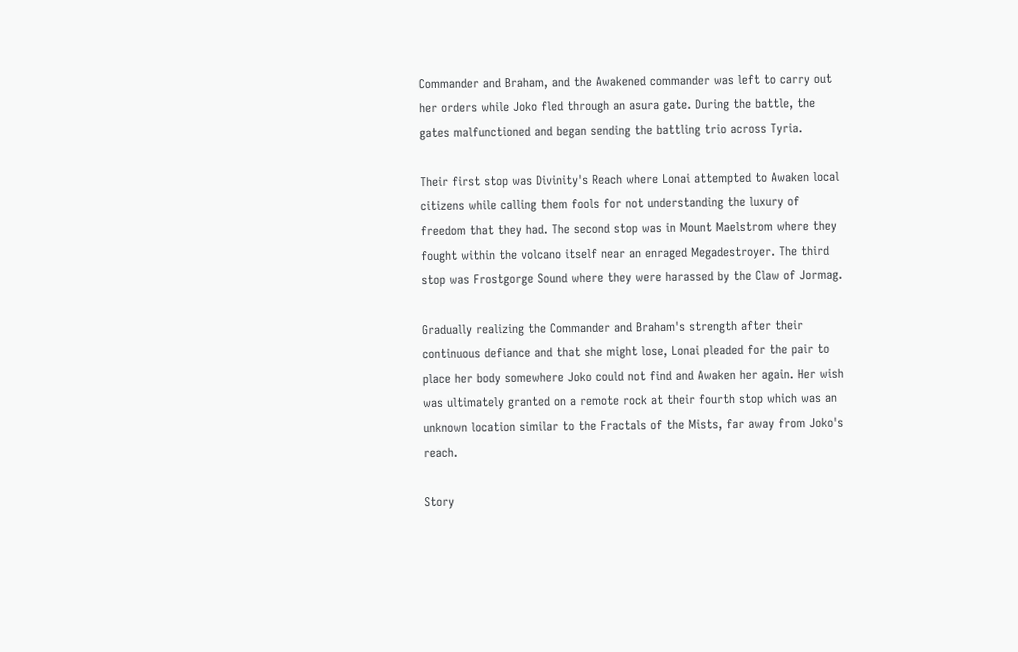Commander and Braham, and the Awakened commander was left to carry out her orders while Joko fled through an asura gate. During the battle, the gates malfunctioned and began sending the battling trio across Tyria.

Their first stop was Divinity's Reach where Lonai attempted to Awaken local citizens while calling them fools for not understanding the luxury of freedom that they had. The second stop was in Mount Maelstrom where they fought within the volcano itself near an enraged Megadestroyer. The third stop was Frostgorge Sound where they were harassed by the Claw of Jormag.

Gradually realizing the Commander and Braham's strength after their continuous defiance and that she might lose, Lonai pleaded for the pair to place her body somewhere Joko could not find and Awaken her again. Her wish was ultimately granted on a remote rock at their fourth stop which was an unknown location similar to the Fractals of the Mists, far away from Joko's reach.

Story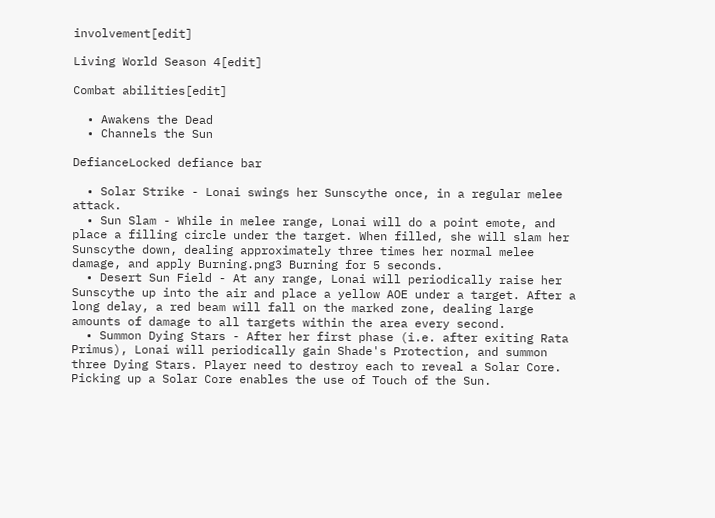involvement[edit]

Living World Season 4[edit]

Combat abilities[edit]

  • Awakens the Dead
  • Channels the Sun

DefianceLocked defiance bar

  • Solar Strike - Lonai swings her Sunscythe once, in a regular melee attack.
  • Sun Slam - While in melee range, Lonai will do a point emote, and place a filling circle under the target. When filled, she will slam her Sunscythe down, dealing approximately three times her normal melee damage, and apply Burning.png3 Burning for 5 seconds.
  • Desert Sun Field - At any range, Lonai will periodically raise her Sunscythe up into the air and place a yellow AOE under a target. After a long delay, a red beam will fall on the marked zone, dealing large amounts of damage to all targets within the area every second.
  • Summon Dying Stars - After her first phase (i.e. after exiting Rata Primus), Lonai will periodically gain Shade's Protection, and summon three Dying Stars. Player need to destroy each to reveal a Solar Core. Picking up a Solar Core enables the use of Touch of the Sun.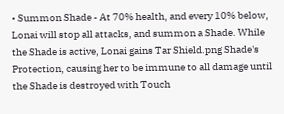• Summon Shade - At 70% health, and every 10% below, Lonai will stop all attacks, and summon a Shade. While the Shade is active, Lonai gains Tar Shield.png Shade's Protection, causing her to be immune to all damage until the Shade is destroyed with Touch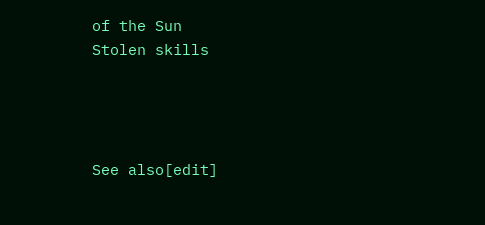of the Sun
Stolen skills




See also[edit]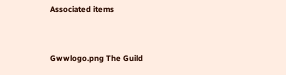Associated items


Gwwlogo.png The Guild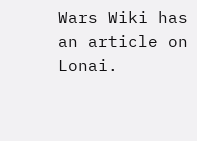Wars Wiki has an article on Lonai.